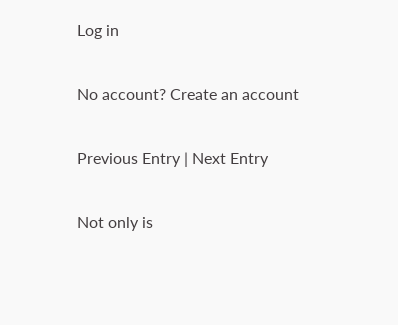Log in

No account? Create an account

Previous Entry | Next Entry

Not only is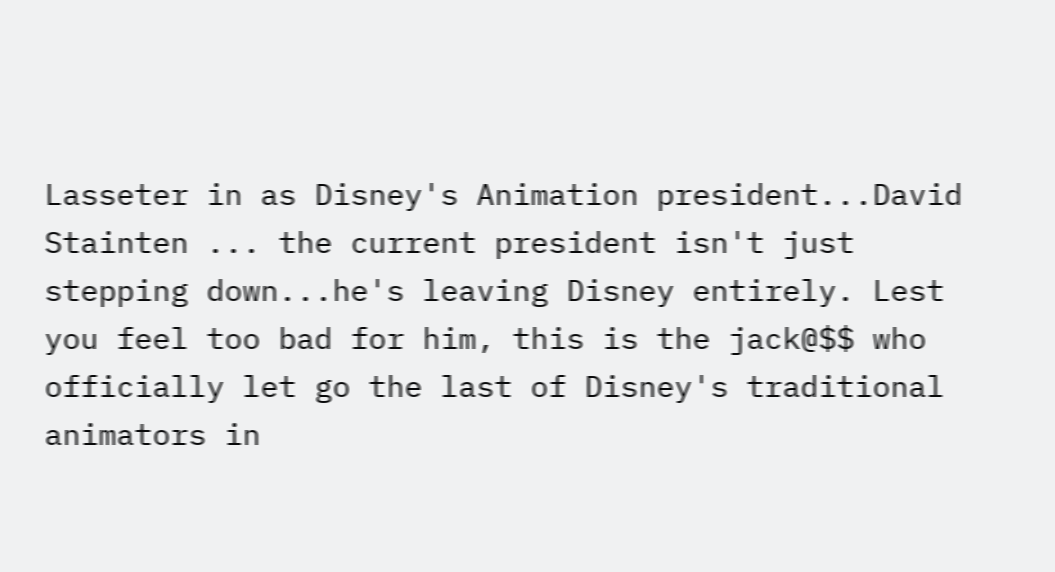Lasseter in as Disney's Animation president...David Stainten ... the current president isn't just stepping down...he's leaving Disney entirely. Lest you feel too bad for him, this is the jack@$$ who officially let go the last of Disney's traditional animators in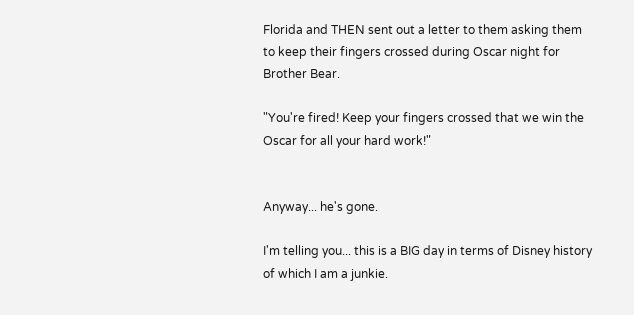Florida and THEN sent out a letter to them asking them to keep their fingers crossed during Oscar night for Brother Bear.

"You're fired! Keep your fingers crossed that we win the Oscar for all your hard work!"


Anyway... he's gone.

I'm telling you... this is a BIG day in terms of Disney history of which I am a junkie.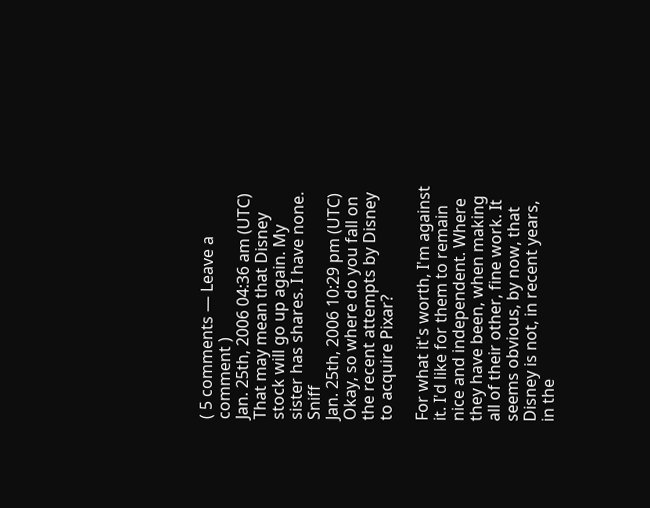( 5 comments — Leave a comment )
Jan. 25th, 2006 04:36 am (UTC)
That may mean that Disney stock will go up again. My sister has shares. I have none. Sniff
Jan. 25th, 2006 10:29 pm (UTC)
Okay, so where do you fall on the recent attempts by Disney to acquire Pixar?

For what it's worth, I'm against it. I'd like for them to remain nice and independent. Where they have been, when making all of their other, fine work. It seems obvious, by now, that Disney is not, in recent years, in the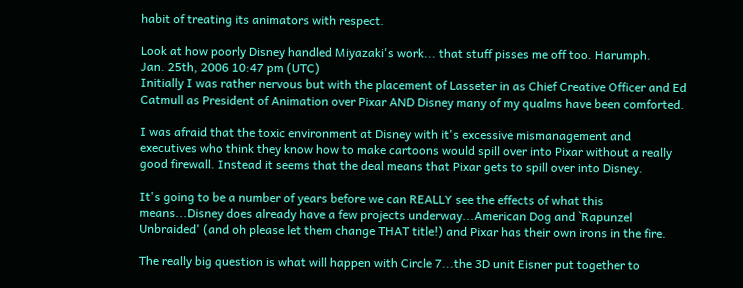habit of treating its animators with respect.

Look at how poorly Disney handled Miyazaki's work... that stuff pisses me off too. Harumph.
Jan. 25th, 2006 10:47 pm (UTC)
Initially I was rather nervous but with the placement of Lasseter in as Chief Creative Officer and Ed Catmull as President of Animation over Pixar AND Disney many of my qualms have been comforted.

I was afraid that the toxic environment at Disney with it's excessive mismanagement and executives who think they know how to make cartoons would spill over into Pixar without a really good firewall. Instead it seems that the deal means that Pixar gets to spill over into Disney.

It's going to be a number of years before we can REALLY see the effects of what this means...Disney does already have a few projects underway...American Dog and `Rapunzel Unbraided' (and oh please let them change THAT title!) and Pixar has their own irons in the fire.

The really big question is what will happen with Circle 7...the 3D unit Eisner put together to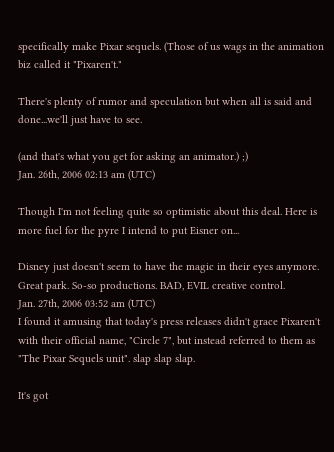specifically make Pixar sequels. (Those of us wags in the animation biz called it "Pixaren't."

There's plenty of rumor and speculation but when all is said and done...we'll just have to see.

(and that's what you get for asking an animator.) ;)
Jan. 26th, 2006 02:13 am (UTC)

Though I'm not feeling quite so optimistic about this deal. Here is more fuel for the pyre I intend to put Eisner on...

Disney just doesn't seem to have the magic in their eyes anymore. Great park. So-so productions. BAD, EVIL creative control.
Jan. 27th, 2006 03:52 am (UTC)
I found it amusing that today's press releases didn't grace Pixaren't with their official name, "Circle 7", but instead referred to them as "The Pixar Sequels unit". slap slap slap.

It's got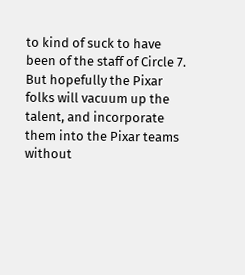to kind of suck to have been of the staff of Circle 7. But hopefully the Pixar folks will vacuum up the talent, and incorporate them into the Pixar teams without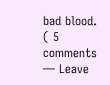bad blood.
( 5 comments — Leave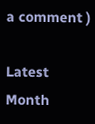a comment )

Latest Month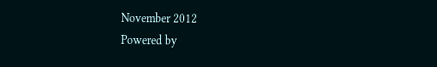November 2012
Powered by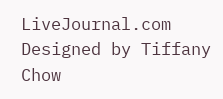LiveJournal.com
Designed by Tiffany Chow